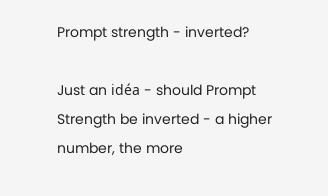Prompt strength - inverted?

Just an idéa - should Prompt Strength be inverted - a higher number, the more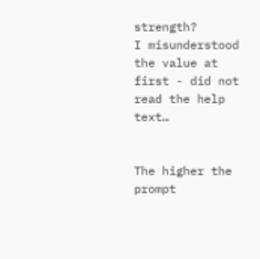strength?
I misunderstood the value at first - did not read the help text…


The higher the prompt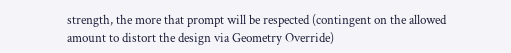strength, the more that prompt will be respected (contingent on the allowed amount to distort the design via Geometry Override)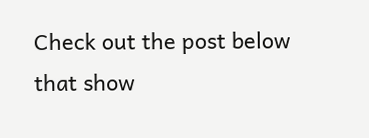Check out the post below that show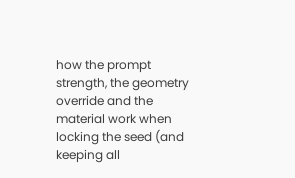how the prompt strength, the geometry override and the material work when locking the seed (and keeping all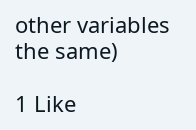other variables the same)

1 Like